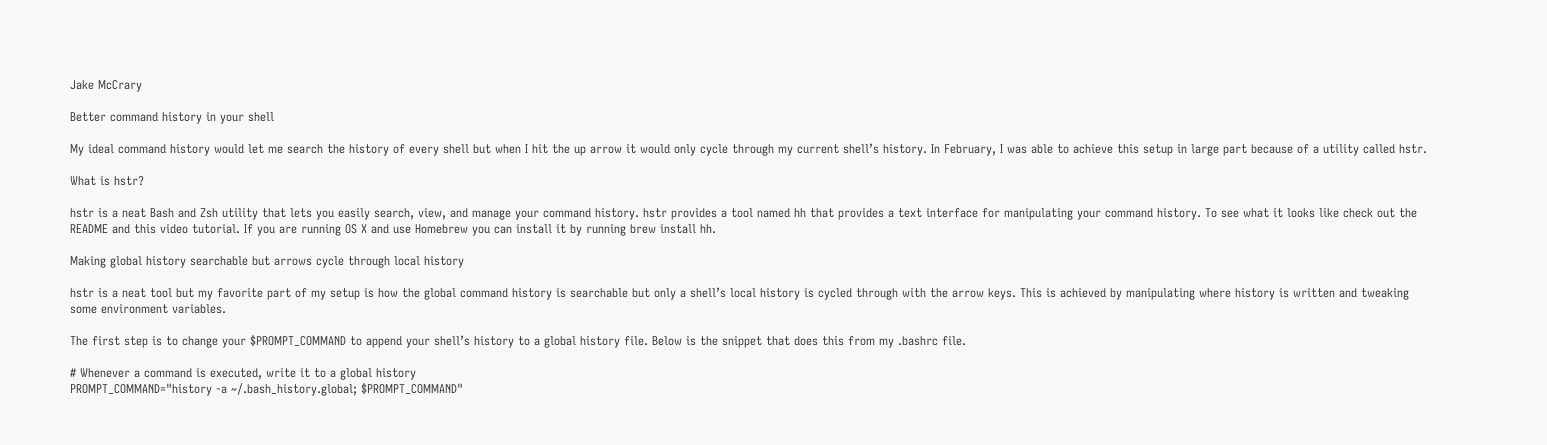Jake McCrary

Better command history in your shell

My ideal command history would let me search the history of every shell but when I hit the up arrow it would only cycle through my current shell’s history. In February, I was able to achieve this setup in large part because of a utility called hstr.

What is hstr?

hstr is a neat Bash and Zsh utility that lets you easily search, view, and manage your command history. hstr provides a tool named hh that provides a text interface for manipulating your command history. To see what it looks like check out the README and this video tutorial. If you are running OS X and use Homebrew you can install it by running brew install hh.

Making global history searchable but arrows cycle through local history

hstr is a neat tool but my favorite part of my setup is how the global command history is searchable but only a shell’s local history is cycled through with the arrow keys. This is achieved by manipulating where history is written and tweaking some environment variables.

The first step is to change your $PROMPT_COMMAND to append your shell’s history to a global history file. Below is the snippet that does this from my .bashrc file.

# Whenever a command is executed, write it to a global history
PROMPT_COMMAND="history -a ~/.bash_history.global; $PROMPT_COMMAND"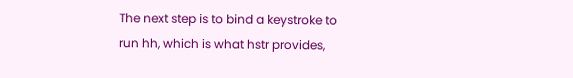The next step is to bind a keystroke to run hh, which is what hstr provides,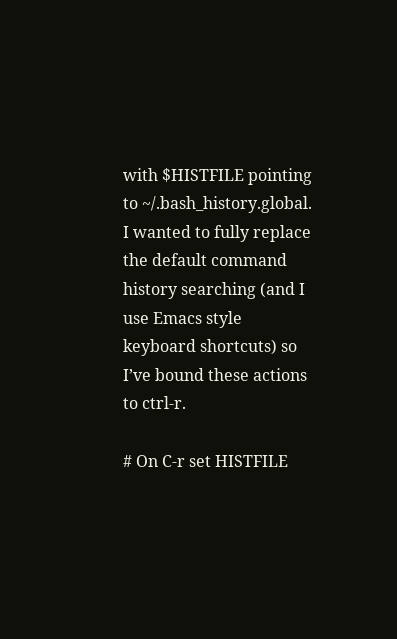with $HISTFILE pointing to ~/.bash_history.global. I wanted to fully replace the default command history searching (and I use Emacs style keyboard shortcuts) so I’ve bound these actions to ctrl-r.

# On C-r set HISTFILE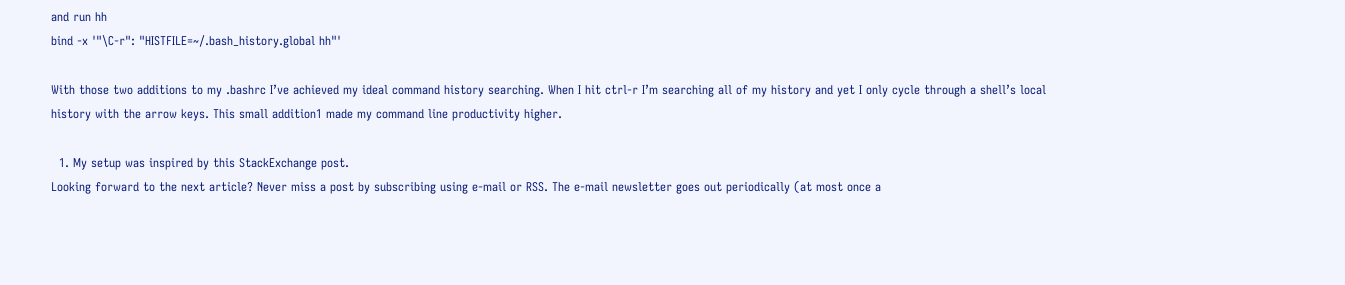and run hh
bind -x '"\C-r": "HISTFILE=~/.bash_history.global hh"'

With those two additions to my .bashrc I’ve achieved my ideal command history searching. When I hit ctrl-r I’m searching all of my history and yet I only cycle through a shell’s local history with the arrow keys. This small addition1 made my command line productivity higher.

  1. My setup was inspired by this StackExchange post.
Looking forward to the next article? Never miss a post by subscribing using e-mail or RSS. The e-mail newsletter goes out periodically (at most once a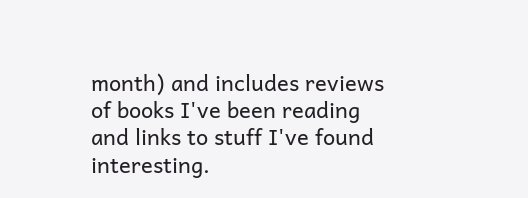month) and includes reviews of books I've been reading and links to stuff I've found interesting.